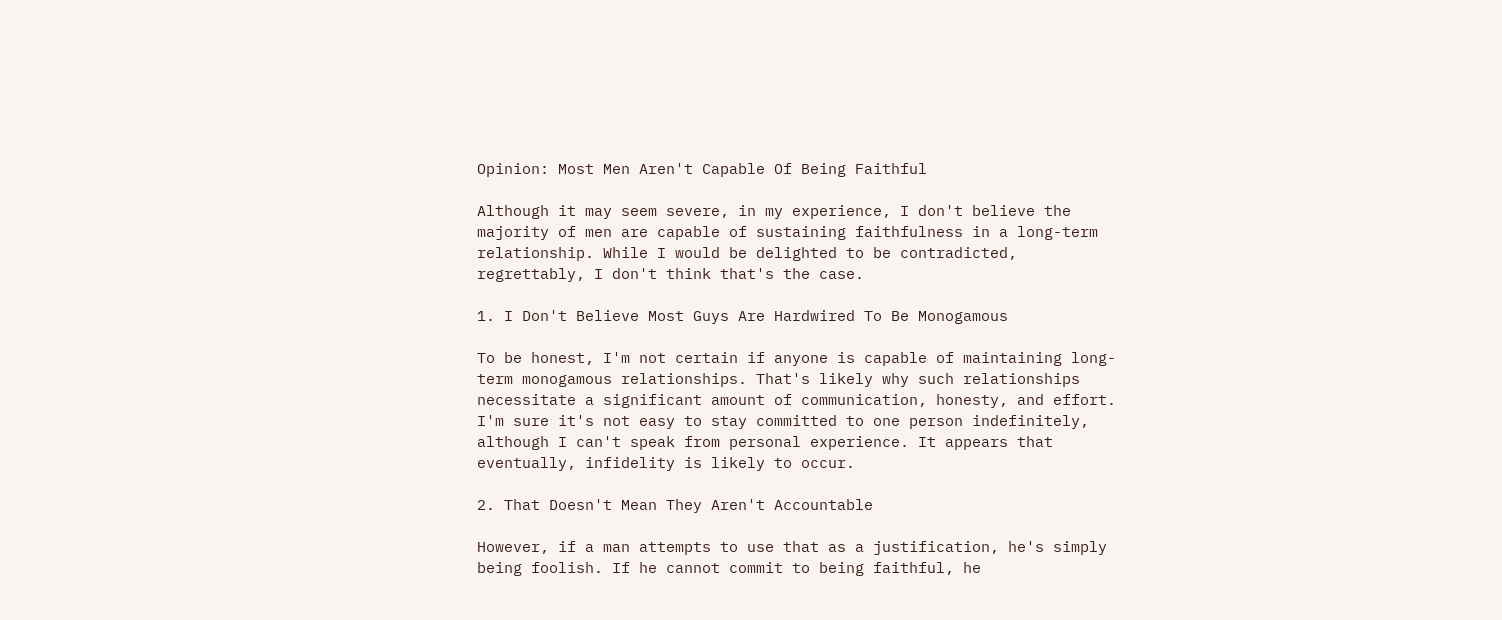Opinion: Most Men Aren't Capable Of Being Faithful

Although it may seem severe, in my experience, I don't believe the majority of men are capable of sustaining faithfulness in a long-term relationship. While I would be delighted to be contradicted, regrettably, I don't think that's the case.

1. I Don't Believe Most Guys Are Hardwired To Be Monogamous

To be honest, I'm not certain if anyone is capable of maintaining long-term monogamous relationships. That's likely why such relationships necessitate a significant amount of communication, honesty, and effort. I'm sure it's not easy to stay committed to one person indefinitely, although I can't speak from personal experience. It appears that eventually, infidelity is likely to occur.

2. That Doesn't Mean They Aren't Accountable

However, if a man attempts to use that as a justification, he's simply being foolish. If he cannot commit to being faithful, he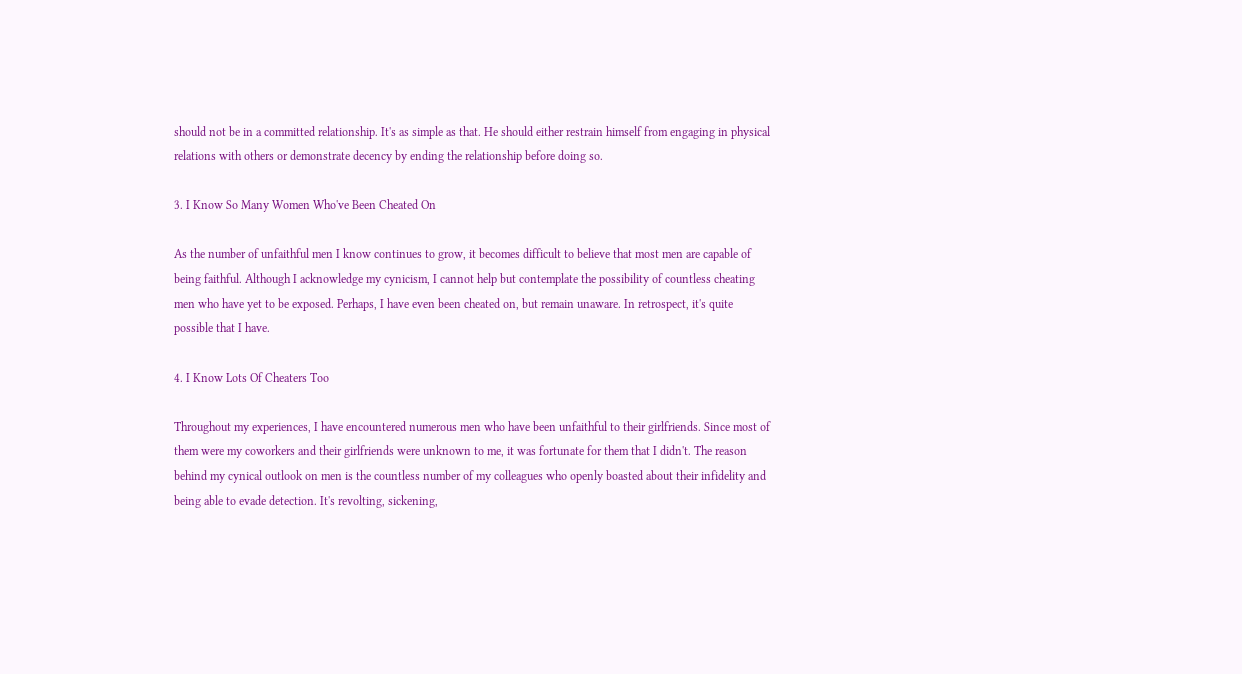should not be in a committed relationship. It's as simple as that. He should either restrain himself from engaging in physical relations with others or demonstrate decency by ending the relationship before doing so.

3. I Know So Many Women Who've Been Cheated On

As the number of unfaithful men I know continues to grow, it becomes difficult to believe that most men are capable of being faithful. Although I acknowledge my cynicism, I cannot help but contemplate the possibility of countless cheating men who have yet to be exposed. Perhaps, I have even been cheated on, but remain unaware. In retrospect, it's quite possible that I have.

4. I Know Lots Of Cheaters Too

Throughout my experiences, I have encountered numerous men who have been unfaithful to their girlfriends. Since most of them were my coworkers and their girlfriends were unknown to me, it was fortunate for them that I didn't. The reason behind my cynical outlook on men is the countless number of my colleagues who openly boasted about their infidelity and being able to evade detection. It's revolting, sickening,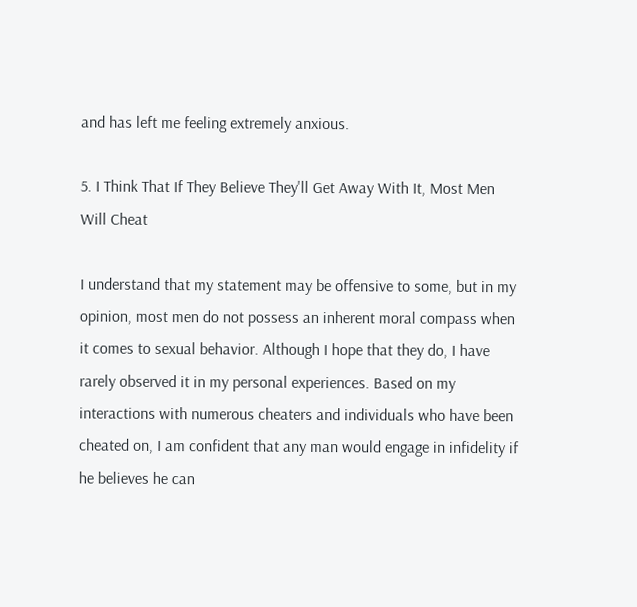and has left me feeling extremely anxious.

5. I Think That If They Believe They'll Get Away With It, Most Men Will Cheat

I understand that my statement may be offensive to some, but in my opinion, most men do not possess an inherent moral compass when it comes to sexual behavior. Although I hope that they do, I have rarely observed it in my personal experiences. Based on my interactions with numerous cheaters and individuals who have been cheated on, I am confident that any man would engage in infidelity if he believes he can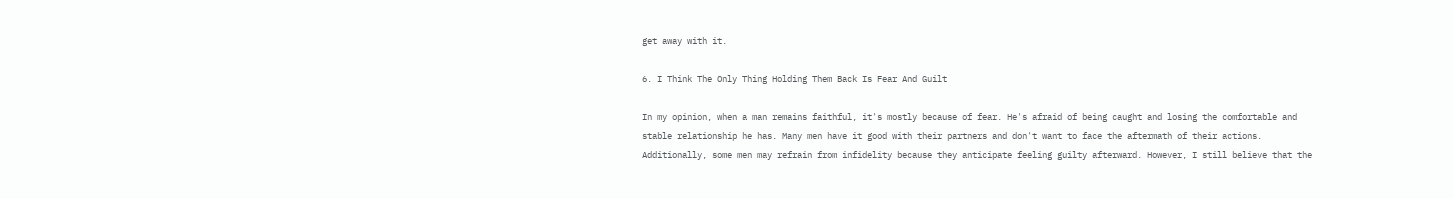get away with it.

6. I Think The Only Thing Holding Them Back Is Fear And Guilt

In my opinion, when a man remains faithful, it's mostly because of fear. He's afraid of being caught and losing the comfortable and stable relationship he has. Many men have it good with their partners and don't want to face the aftermath of their actions. Additionally, some men may refrain from infidelity because they anticipate feeling guilty afterward. However, I still believe that the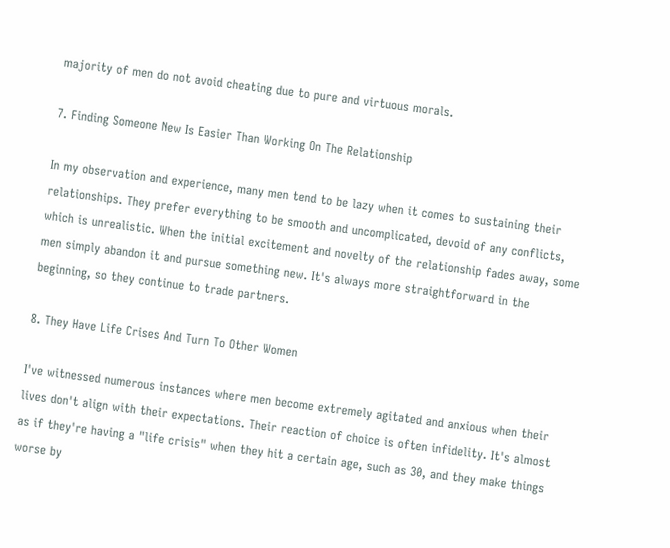majority of men do not avoid cheating due to pure and virtuous morals.

7. Finding Someone New Is Easier Than Working On The Relationship

In my observation and experience, many men tend to be lazy when it comes to sustaining their relationships. They prefer everything to be smooth and uncomplicated, devoid of any conflicts, which is unrealistic. When the initial excitement and novelty of the relationship fades away, some men simply abandon it and pursue something new. It's always more straightforward in the beginning, so they continue to trade partners.

8. They Have Life Crises And Turn To Other Women

I've witnessed numerous instances where men become extremely agitated and anxious when their lives don't align with their expectations. Their reaction of choice is often infidelity. It's almost as if they're having a "life crisis" when they hit a certain age, such as 30, and they make things worse by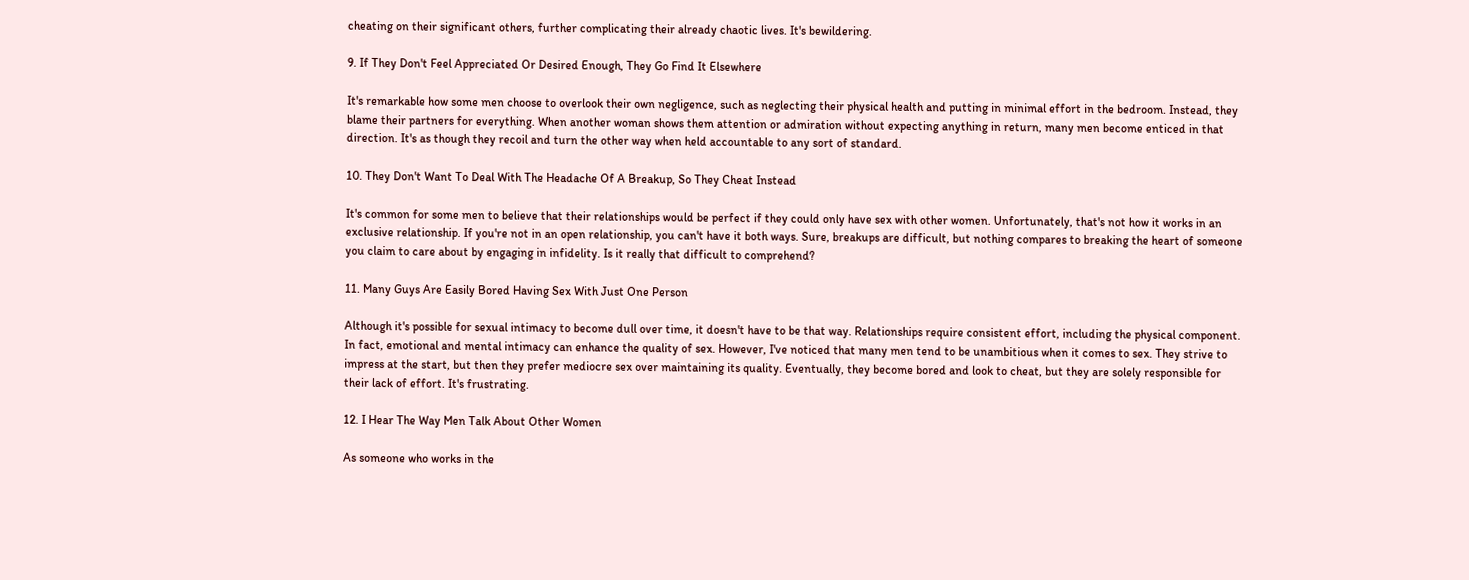cheating on their significant others, further complicating their already chaotic lives. It's bewildering.

9. If They Don't Feel Appreciated Or Desired Enough, They Go Find It Elsewhere

It's remarkable how some men choose to overlook their own negligence, such as neglecting their physical health and putting in minimal effort in the bedroom. Instead, they blame their partners for everything. When another woman shows them attention or admiration without expecting anything in return, many men become enticed in that direction. It's as though they recoil and turn the other way when held accountable to any sort of standard.

10. They Don't Want To Deal With The Headache Of A Breakup, So They Cheat Instead

It's common for some men to believe that their relationships would be perfect if they could only have sex with other women. Unfortunately, that's not how it works in an exclusive relationship. If you're not in an open relationship, you can't have it both ways. Sure, breakups are difficult, but nothing compares to breaking the heart of someone you claim to care about by engaging in infidelity. Is it really that difficult to comprehend?

11. Many Guys Are Easily Bored Having Sex With Just One Person

Although it's possible for sexual intimacy to become dull over time, it doesn't have to be that way. Relationships require consistent effort, including the physical component. In fact, emotional and mental intimacy can enhance the quality of sex. However, I've noticed that many men tend to be unambitious when it comes to sex. They strive to impress at the start, but then they prefer mediocre sex over maintaining its quality. Eventually, they become bored and look to cheat, but they are solely responsible for their lack of effort. It's frustrating.

12. I Hear The Way Men Talk About Other Women

As someone who works in the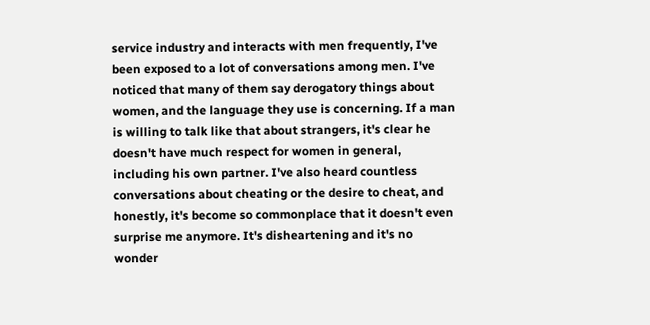service industry and interacts with men frequently, I've been exposed to a lot of conversations among men. I've noticed that many of them say derogatory things about women, and the language they use is concerning. If a man is willing to talk like that about strangers, it's clear he doesn't have much respect for women in general, including his own partner. I've also heard countless conversations about cheating or the desire to cheat, and honestly, it's become so commonplace that it doesn't even surprise me anymore. It's disheartening and it's no wonder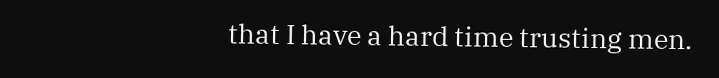that I have a hard time trusting men.